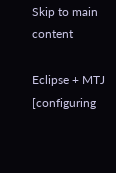Skip to main content

Eclipse + MTJ [configuring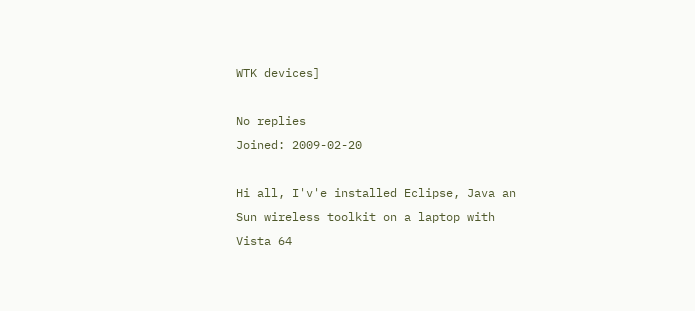WTK devices]

No replies
Joined: 2009-02-20

Hi all, I'v'e installed Eclipse, Java an Sun wireless toolkit on a laptop with Vista 64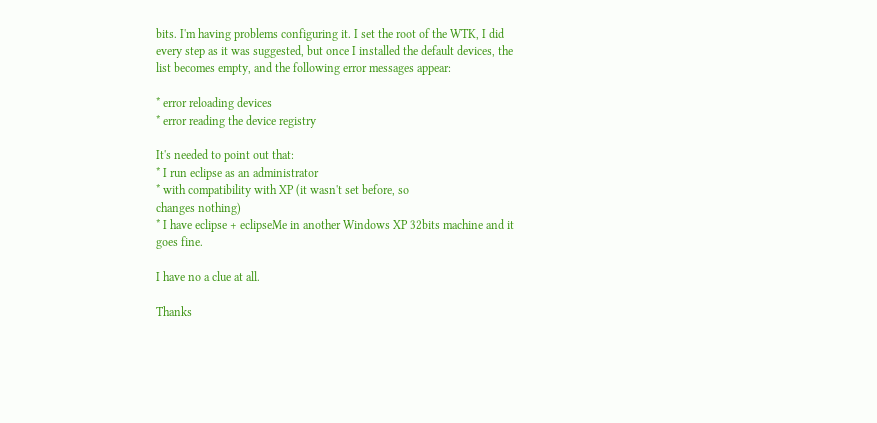bits. I'm having problems configuring it. I set the root of the WTK, I did every step as it was suggested, but once I installed the default devices, the list becomes empty, and the following error messages appear:

* error reloading devices
* error reading the device registry

It's needed to point out that:
* I run eclipse as an administrator
* with compatibility with XP (it wasn't set before, so
changes nothing)
* I have eclipse + eclipseMe in another Windows XP 32bits machine and it goes fine.

I have no a clue at all.

Thanks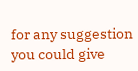for any suggestion you could give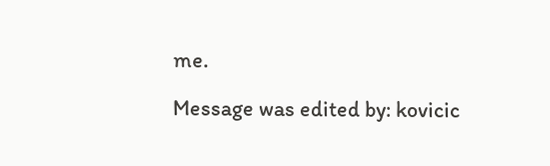me.

Message was edited by: kovicic